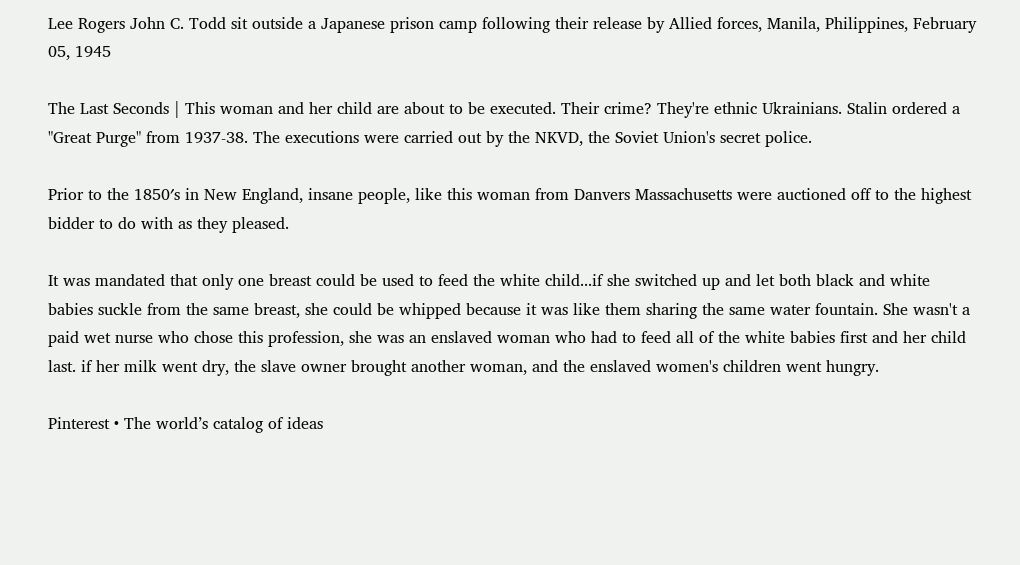Lee Rogers John C. Todd sit outside a Japanese prison camp following their release by Allied forces, Manila, Philippines, February 05, 1945

The Last Seconds | This woman and her child are about to be executed. Their crime? They're ethnic Ukrainians. Stalin ordered a "Great Purge" from 1937-38. The executions were carried out by the NKVD, the Soviet Union's secret police.

Prior to the 1850′s in New England, insane people, like this woman from Danvers Massachusetts were auctioned off to the highest bidder to do with as they pleased.

It was mandated that only one breast could be used to feed the white child...if she switched up and let both black and white babies suckle from the same breast, she could be whipped because it was like them sharing the same water fountain. She wasn't a paid wet nurse who chose this profession, she was an enslaved woman who had to feed all of the white babies first and her child last. if her milk went dry, the slave owner brought another woman, and the enslaved women's children went hungry.

Pinterest • The world’s catalog of ideas